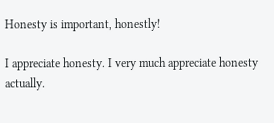Honesty is important, honestly!

I appreciate honesty. I very much appreciate honesty actually.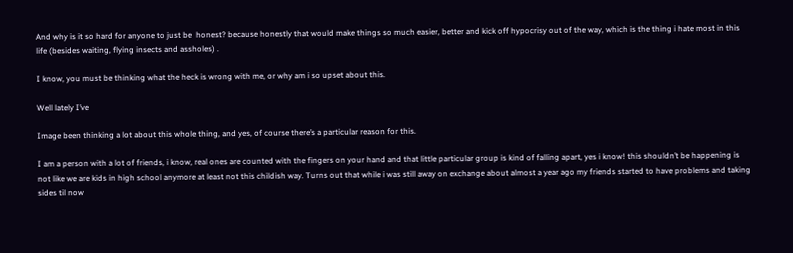And why is it so hard for anyone to just be  honest? because honestly that would make things so much easier, better and kick off hypocrisy out of the way, which is the thing i hate most in this life (besides waiting, flying insects and assholes) .

I know, you must be thinking what the heck is wrong with me, or why am i so upset about this.

Well lately I’ve

Image been thinking a lot about this whole thing, and yes, of course there’s a particular reason for this.

I am a person with a lot of friends, i know, real ones are counted with the fingers on your hand and that little particular group is kind of falling apart, yes i know! this shouldn’t be happening is not like we are kids in high school anymore at least not this childish way. Turns out that while i was still away on exchange about almost a year ago my friends started to have problems and taking sides til now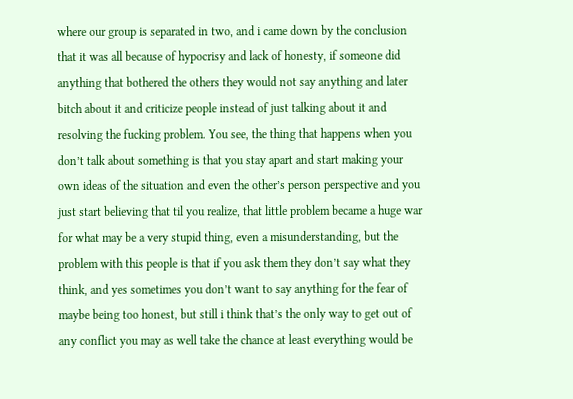where our group is separated in two, and i came down by the conclusion that it was all because of hypocrisy and lack of honesty, if someone did anything that bothered the others they would not say anything and later bitch about it and criticize people instead of just talking about it and resolving the fucking problem. You see, the thing that happens when you don’t talk about something is that you stay apart and start making your own ideas of the situation and even the other’s person perspective and you just start believing that til you realize, that little problem became a huge war for what may be a very stupid thing, even a misunderstanding, but the problem with this people is that if you ask them they don’t say what they think, and yes sometimes you don’t want to say anything for the fear of maybe being too honest, but still i think that’s the only way to get out of any conflict you may as well take the chance at least everything would be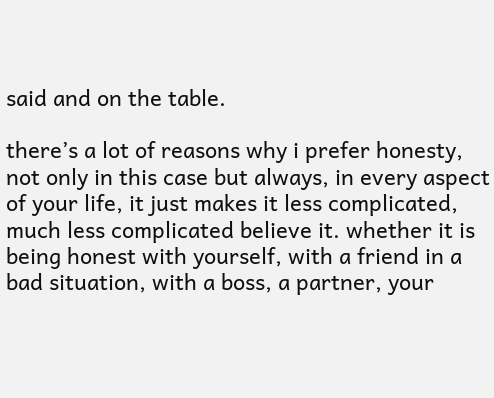said and on the table.

there’s a lot of reasons why i prefer honesty, not only in this case but always, in every aspect of your life, it just makes it less complicated, much less complicated believe it. whether it is being honest with yourself, with a friend in a bad situation, with a boss, a partner, your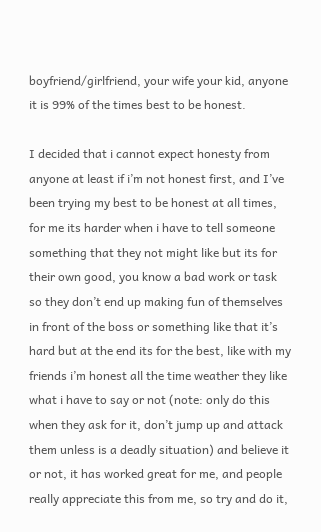boyfriend/girlfriend, your wife your kid, anyone it is 99% of the times best to be honest.

I decided that i cannot expect honesty from anyone at least if i’m not honest first, and I’ve been trying my best to be honest at all times, for me its harder when i have to tell someone something that they not might like but its for their own good, you know a bad work or task so they don’t end up making fun of themselves in front of the boss or something like that it’s hard but at the end its for the best, like with my friends i’m honest all the time weather they like what i have to say or not (note: only do this when they ask for it, don’t jump up and attack them unless is a deadly situation) and believe it or not, it has worked great for me, and people really appreciate this from me, so try and do it,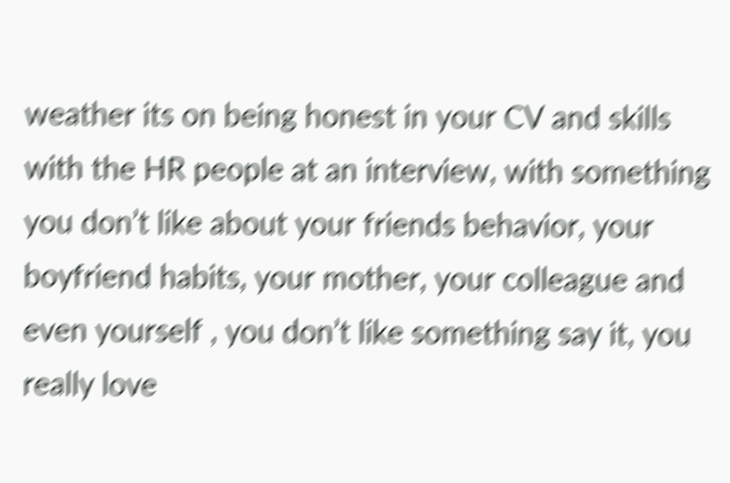weather its on being honest in your CV and skills  with the HR people at an interview, with something you don’t like about your friends behavior, your boyfriend habits, your mother, your colleague and even yourself , you don’t like something say it, you really love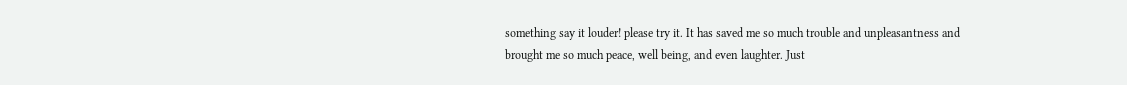something say it louder! please try it. It has saved me so much trouble and unpleasantness and brought me so much peace, well being, and even laughter. Just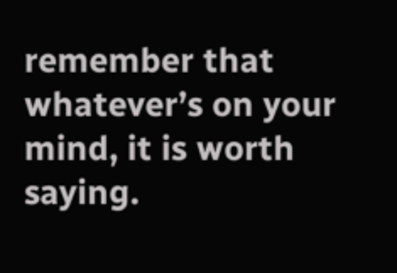remember that whatever’s on your mind, it is worth saying.